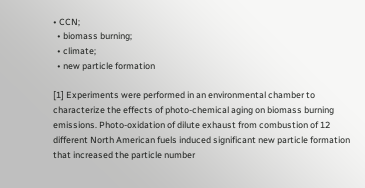• CCN;
  • biomass burning;
  • climate;
  • new particle formation

[1] Experiments were performed in an environmental chamber to characterize the effects of photo-chemical aging on biomass burning emissions. Photo-oxidation of dilute exhaust from combustion of 12 different North American fuels induced significant new particle formation that increased the particle number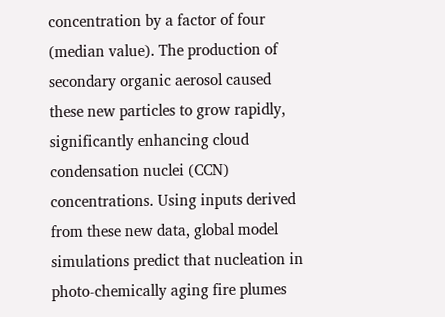concentration by a factor of four (median value). The production of secondary organic aerosol caused these new particles to grow rapidly, significantly enhancing cloud condensation nuclei (CCN) concentrations. Using inputs derived from these new data, global model simulations predict that nucleation in photo-chemically aging fire plumes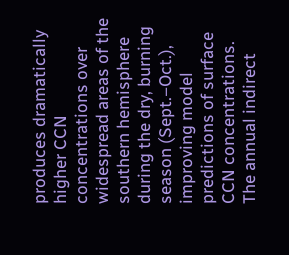produces dramatically higher CCN concentrations over widespread areas of the southern hemisphere during the dry, burning season (Sept.–Oct.), improving model predictions of surface CCN concentrations. The annual indirect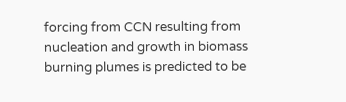forcing from CCN resulting from nucleation and growth in biomass burning plumes is predicted to be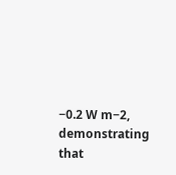−0.2 W m−2, demonstrating that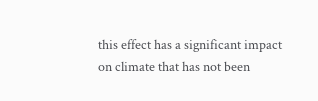this effect has a significant impact on climate that has not been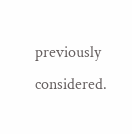previously considered.